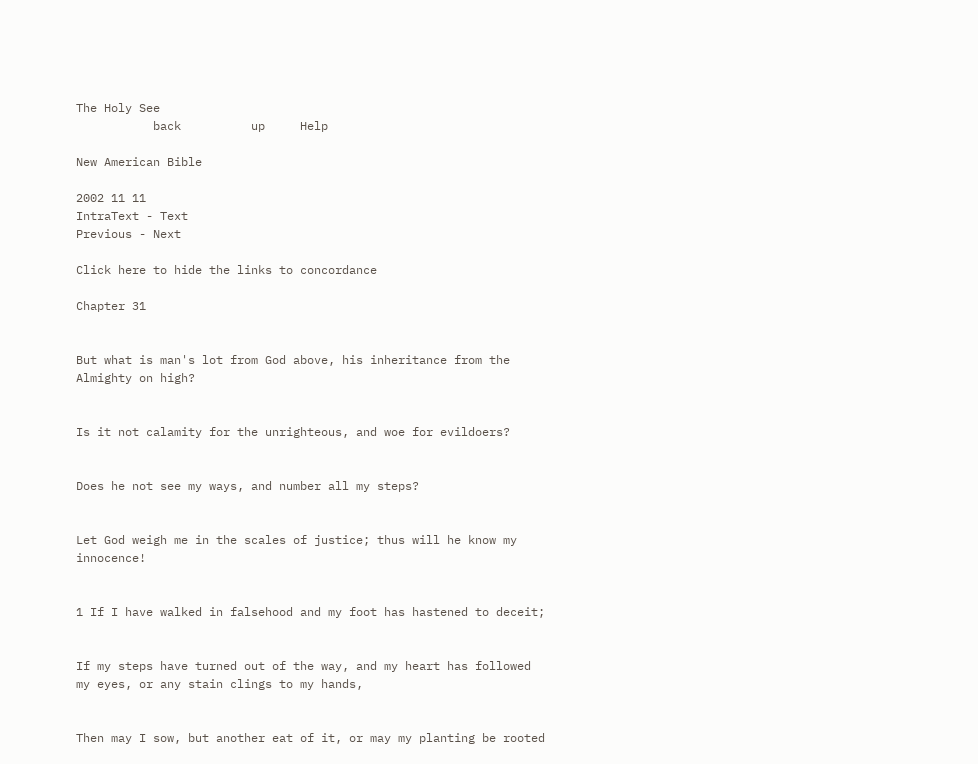The Holy See
           back          up     Help

New American Bible

2002 11 11
IntraText - Text
Previous - Next

Click here to hide the links to concordance

Chapter 31


But what is man's lot from God above, his inheritance from the Almighty on high?


Is it not calamity for the unrighteous, and woe for evildoers?


Does he not see my ways, and number all my steps?


Let God weigh me in the scales of justice; thus will he know my innocence!


1 If I have walked in falsehood and my foot has hastened to deceit;


If my steps have turned out of the way, and my heart has followed my eyes, or any stain clings to my hands,


Then may I sow, but another eat of it, or may my planting be rooted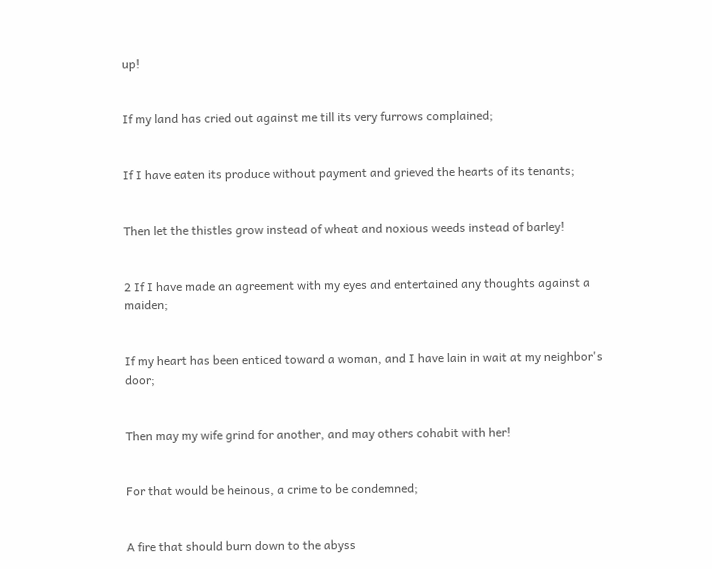up!


If my land has cried out against me till its very furrows complained;


If I have eaten its produce without payment and grieved the hearts of its tenants;


Then let the thistles grow instead of wheat and noxious weeds instead of barley!


2 If I have made an agreement with my eyes and entertained any thoughts against a maiden;


If my heart has been enticed toward a woman, and I have lain in wait at my neighbor's door;


Then may my wife grind for another, and may others cohabit with her!


For that would be heinous, a crime to be condemned;


A fire that should burn down to the abyss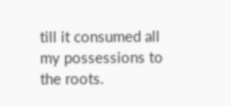till it consumed all my possessions to the roots.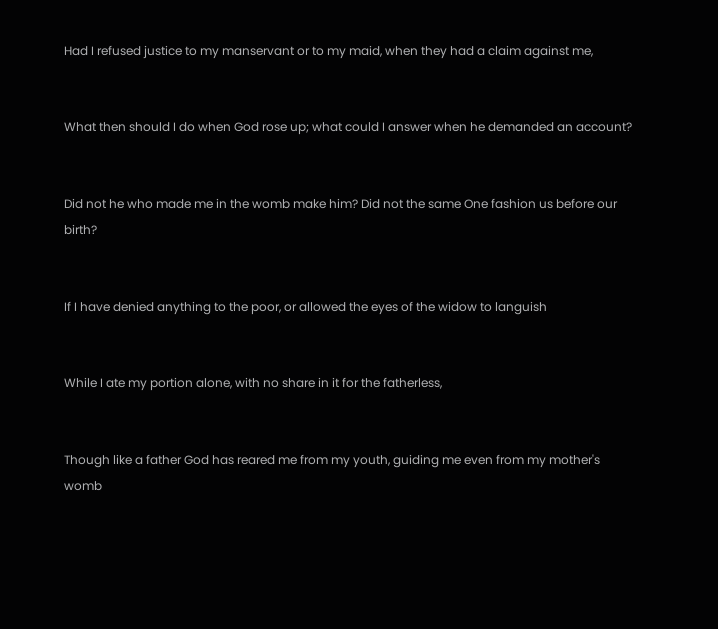Had I refused justice to my manservant or to my maid, when they had a claim against me,


What then should I do when God rose up; what could I answer when he demanded an account?


Did not he who made me in the womb make him? Did not the same One fashion us before our birth?


If I have denied anything to the poor, or allowed the eyes of the widow to languish


While I ate my portion alone, with no share in it for the fatherless,


Though like a father God has reared me from my youth, guiding me even from my mother's womb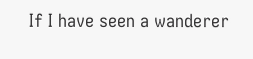If I have seen a wanderer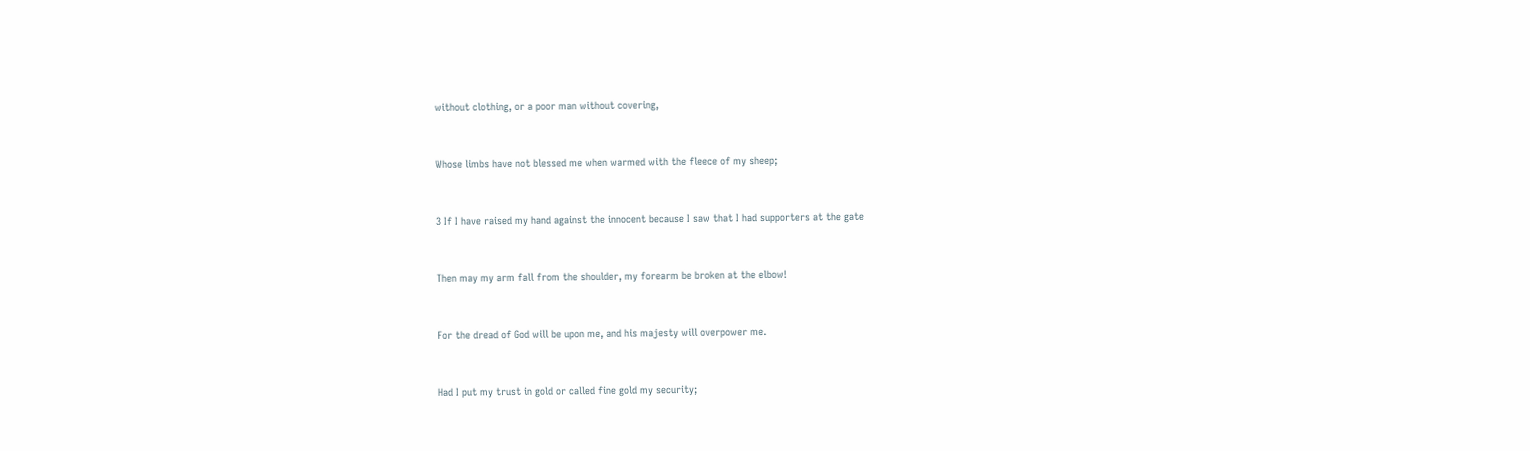without clothing, or a poor man without covering,


Whose limbs have not blessed me when warmed with the fleece of my sheep;


3 If I have raised my hand against the innocent because I saw that I had supporters at the gate


Then may my arm fall from the shoulder, my forearm be broken at the elbow!


For the dread of God will be upon me, and his majesty will overpower me.


Had I put my trust in gold or called fine gold my security;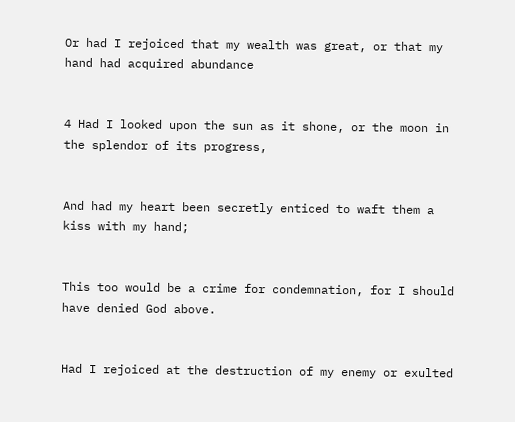Or had I rejoiced that my wealth was great, or that my hand had acquired abundance


4 Had I looked upon the sun as it shone, or the moon in the splendor of its progress,


And had my heart been secretly enticed to waft them a kiss with my hand;


This too would be a crime for condemnation, for I should have denied God above.


Had I rejoiced at the destruction of my enemy or exulted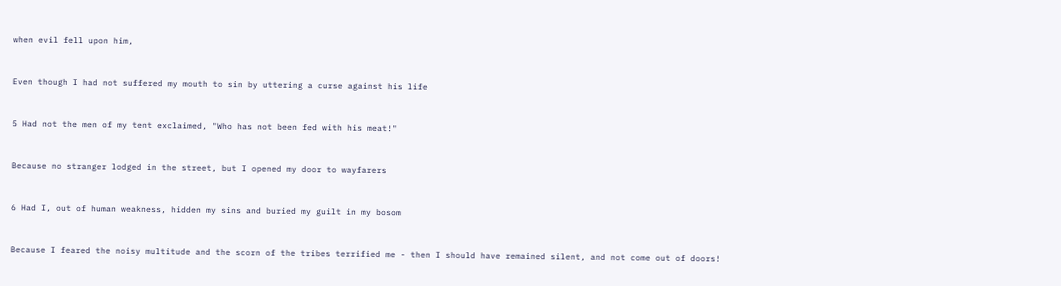when evil fell upon him,


Even though I had not suffered my mouth to sin by uttering a curse against his life


5 Had not the men of my tent exclaimed, "Who has not been fed with his meat!"


Because no stranger lodged in the street, but I opened my door to wayfarers


6 Had I, out of human weakness, hidden my sins and buried my guilt in my bosom


Because I feared the noisy multitude and the scorn of the tribes terrified me - then I should have remained silent, and not come out of doors!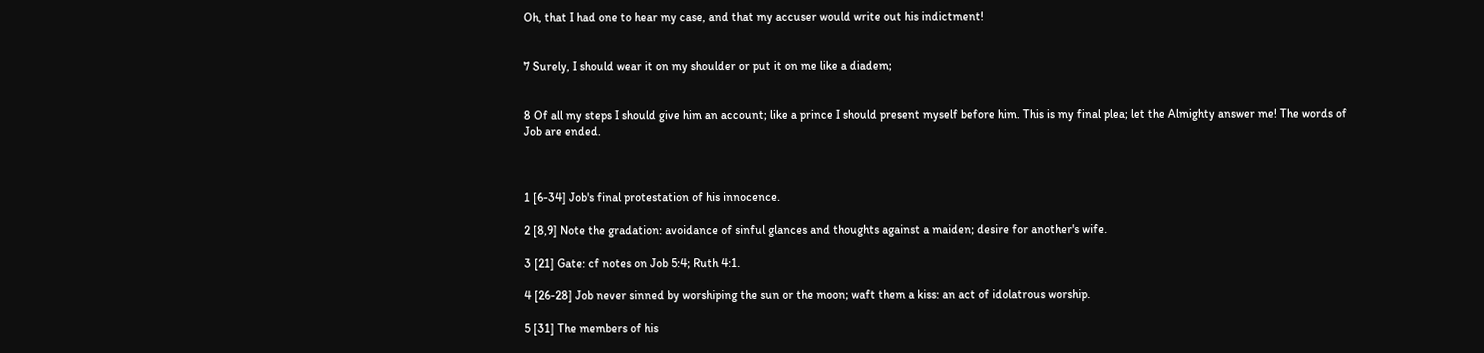Oh, that I had one to hear my case, and that my accuser would write out his indictment!


7 Surely, I should wear it on my shoulder or put it on me like a diadem;


8 Of all my steps I should give him an account; like a prince I should present myself before him. This is my final plea; let the Almighty answer me! The words of Job are ended.



1 [6-34] Job's final protestation of his innocence.

2 [8,9] Note the gradation: avoidance of sinful glances and thoughts against a maiden; desire for another's wife.

3 [21] Gate: cf notes on Job 5:4; Ruth 4:1.

4 [26-28] Job never sinned by worshiping the sun or the moon; waft them a kiss: an act of idolatrous worship.

5 [31] The members of his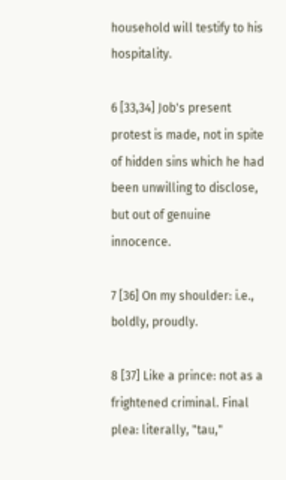household will testify to his hospitality.

6 [33,34] Job's present protest is made, not in spite of hidden sins which he had been unwilling to disclose, but out of genuine innocence.

7 [36] On my shoulder: i.e., boldly, proudly.

8 [37] Like a prince: not as a frightened criminal. Final plea: literally, "tau,"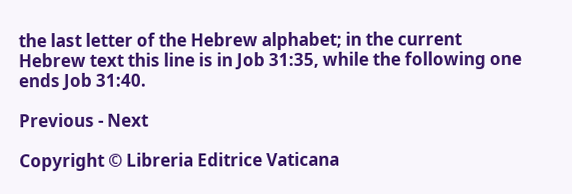the last letter of the Hebrew alphabet; in the current Hebrew text this line is in Job 31:35, while the following one ends Job 31:40.

Previous - Next

Copyright © Libreria Editrice Vaticana